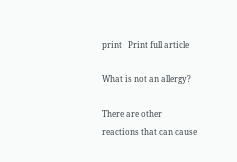print   Print full article

What is not an allergy?

There are other reactions that can cause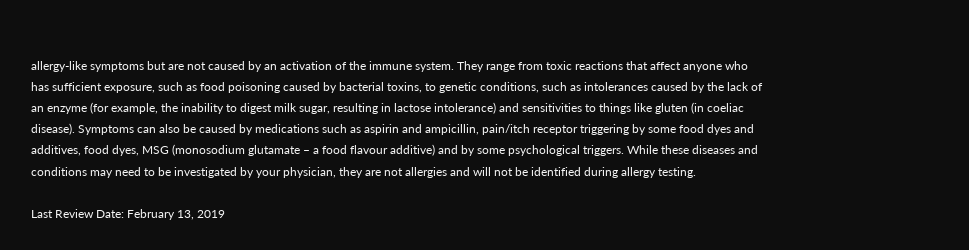allergy-like symptoms but are not caused by an activation of the immune system. They range from toxic reactions that affect anyone who has sufficient exposure, such as food poisoning caused by bacterial toxins, to genetic conditions, such as intolerances caused by the lack of an enzyme (for example, the inability to digest milk sugar, resulting in lactose intolerance) and sensitivities to things like gluten (in coeliac disease). Symptoms can also be caused by medications such as aspirin and ampicillin, pain/itch receptor triggering by some food dyes and additives, food dyes, MSG (monosodium glutamate – a food flavour additive) and by some psychological triggers. While these diseases and conditions may need to be investigated by your physician, they are not allergies and will not be identified during allergy testing.

Last Review Date: February 13, 2019